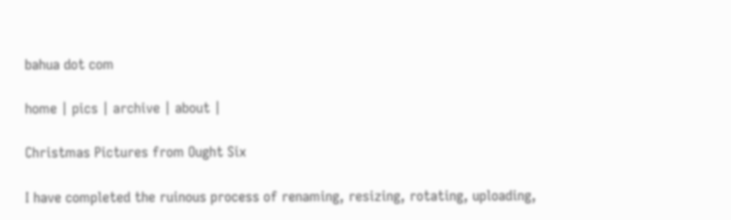bahua dot com

home | pics | archive | about |

Christmas Pictures from Ought Six

I have completed the ruinous process of renaming, resizing, rotating, uploading,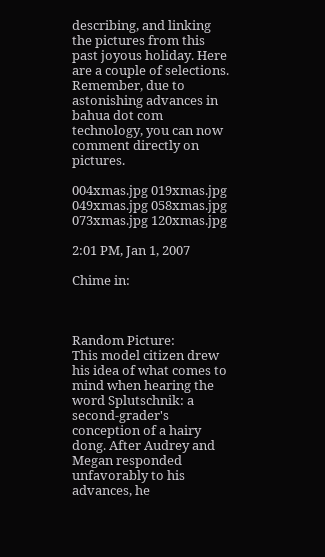describing, and linking the pictures from this past joyous holiday. Here are a couple of selections. Remember, due to astonishing advances in bahua dot com technology, you can now comment directly on pictures.

004xmas.jpg 019xmas.jpg 049xmas.jpg 058xmas.jpg 073xmas.jpg 120xmas.jpg

2:01 PM, Jan 1, 2007

Chime in:



Random Picture:
This model citizen drew his idea of what comes to mind when hearing the word Splutschnik: a second-grader's conception of a hairy dong. After Audrey and Megan responded unfavorably to his advances, he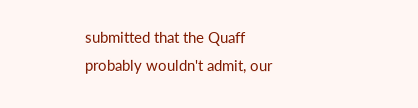submitted that the Quaff probably wouldn't admit, our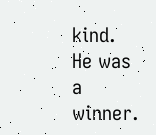kind. He was a winner.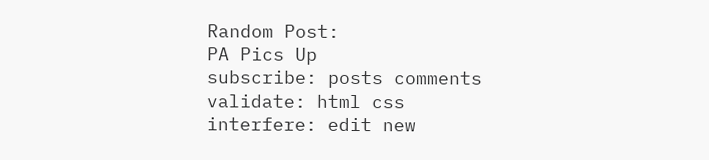Random Post:
PA Pics Up
subscribe: posts comments
validate: html css
interfere: edit new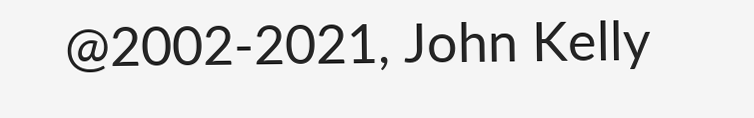@2002-2021, John Kelly